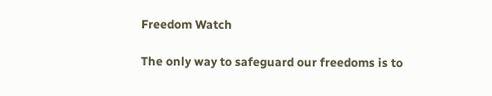Freedom Watch

The only way to safeguard our freedoms is to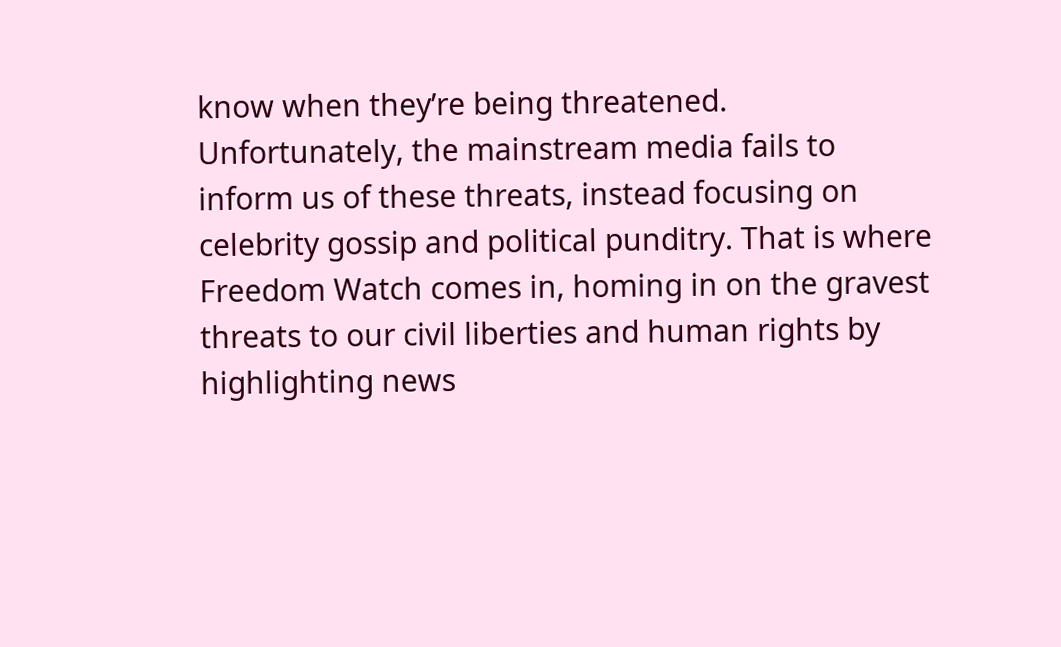know when they’re being threatened. Unfortunately, the mainstream media fails to inform us of these threats, instead focusing on celebrity gossip and political punditry. That is where Freedom Watch comes in, homing in on the gravest threats to our civil liberties and human rights by highlighting news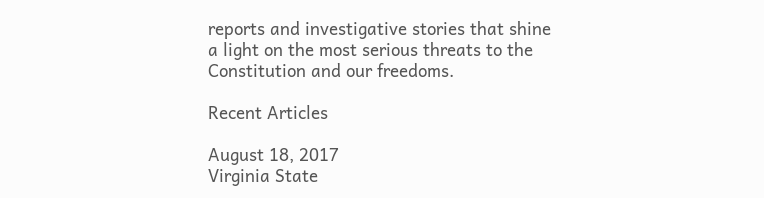reports and investigative stories that shine a light on the most serious threats to the Constitution and our freedoms.

Recent Articles

August 18, 2017
Virginia State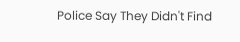Police Say They Didn't Find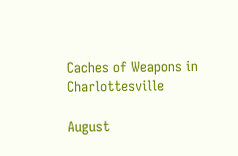Caches of Weapons in Charlottesville

August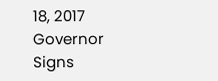18, 2017
Governor Signs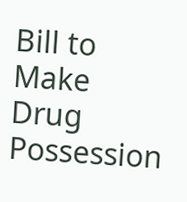Bill to Make Drug Possession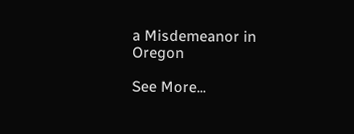a Misdemeanor in Oregon

See More...